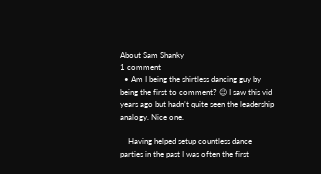About Sam Shanky
1 comment
  • Am I being the shirtless dancing guy by being the first to comment? 😉 I saw this vid years ago but hadn’t quite seen the leadership analogy. Nice one.

    Having helped setup countless dance parties in the past I was often the first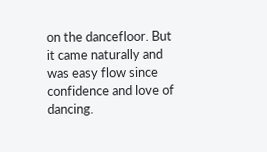on the dancefloor. But it came naturally and was easy flow since confidence and love of dancing.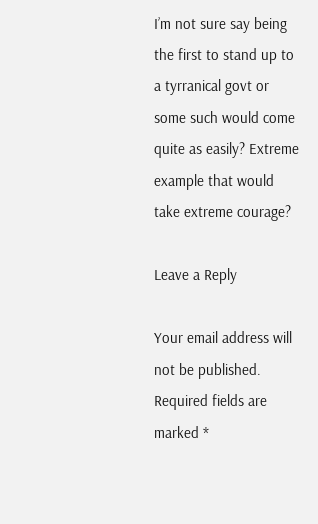I’m not sure say being the first to stand up to a tyrranical govt or some such would come quite as easily? Extreme example that would take extreme courage?

Leave a Reply

Your email address will not be published. Required fields are marked *